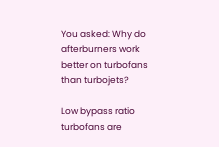You asked: Why do afterburners work better on turbofans than turbojets?

Low bypass ratio turbofans are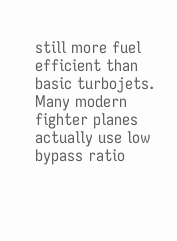still more fuel efficient than basic turbojets. Many modern fighter planes actually use low bypass ratio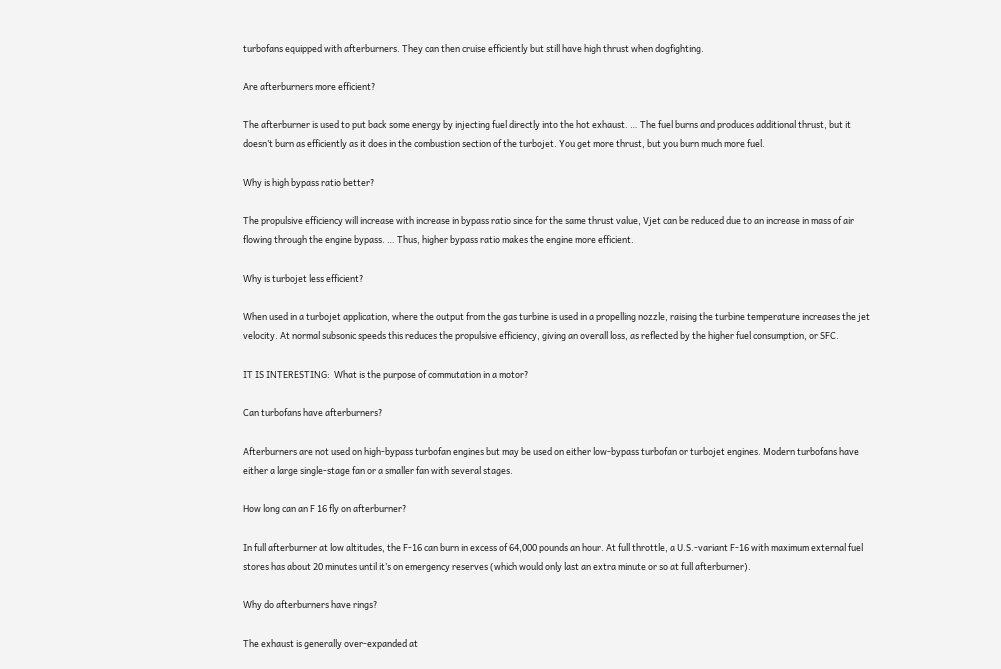turbofans equipped with afterburners. They can then cruise efficiently but still have high thrust when dogfighting.

Are afterburners more efficient?

The afterburner is used to put back some energy by injecting fuel directly into the hot exhaust. … The fuel burns and produces additional thrust, but it doesn’t burn as efficiently as it does in the combustion section of the turbojet. You get more thrust, but you burn much more fuel.

Why is high bypass ratio better?

The propulsive efficiency will increase with increase in bypass ratio since for the same thrust value, Vjet can be reduced due to an increase in mass of air flowing through the engine bypass. … Thus, higher bypass ratio makes the engine more efficient.

Why is turbojet less efficient?

When used in a turbojet application, where the output from the gas turbine is used in a propelling nozzle, raising the turbine temperature increases the jet velocity. At normal subsonic speeds this reduces the propulsive efficiency, giving an overall loss, as reflected by the higher fuel consumption, or SFC.

IT IS INTERESTING:  What is the purpose of commutation in a motor?

Can turbofans have afterburners?

Afterburners are not used on high-bypass turbofan engines but may be used on either low-bypass turbofan or turbojet engines. Modern turbofans have either a large single-stage fan or a smaller fan with several stages.

How long can an F 16 fly on afterburner?

In full afterburner at low altitudes, the F-16 can burn in excess of 64,000 pounds an hour. At full throttle, a U.S.-variant F-16 with maximum external fuel stores has about 20 minutes until it’s on emergency reserves (which would only last an extra minute or so at full afterburner).

Why do afterburners have rings?

The exhaust is generally over-expanded at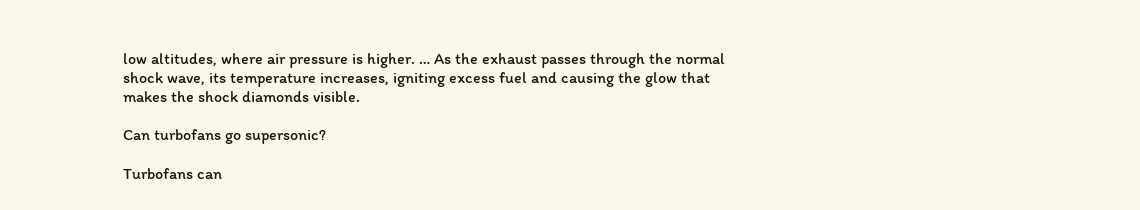low altitudes, where air pressure is higher. … As the exhaust passes through the normal shock wave, its temperature increases, igniting excess fuel and causing the glow that makes the shock diamonds visible.

Can turbofans go supersonic?

Turbofans can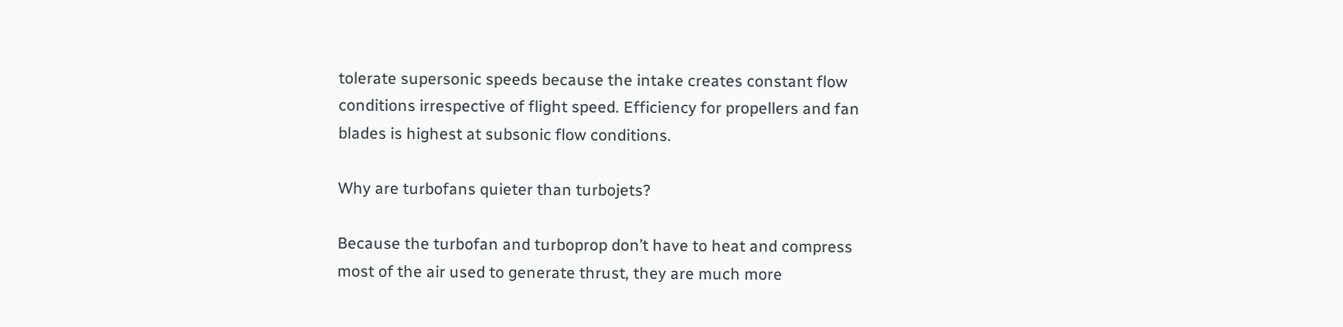tolerate supersonic speeds because the intake creates constant flow conditions irrespective of flight speed. Efficiency for propellers and fan blades is highest at subsonic flow conditions.

Why are turbofans quieter than turbojets?

Because the turbofan and turboprop don’t have to heat and compress most of the air used to generate thrust, they are much more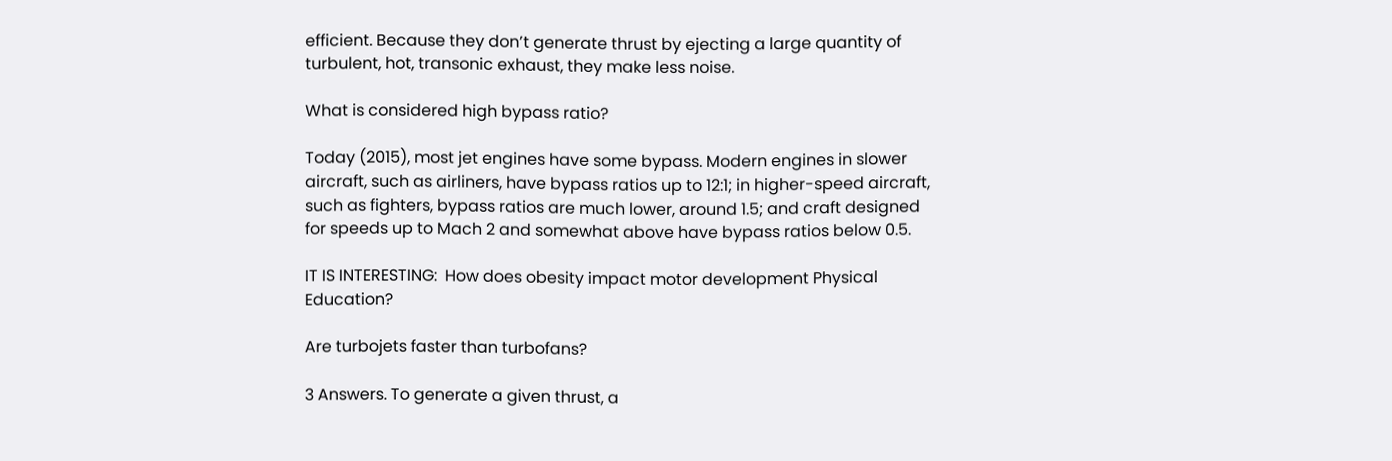efficient. Because they don’t generate thrust by ejecting a large quantity of turbulent, hot, transonic exhaust, they make less noise.

What is considered high bypass ratio?

Today (2015), most jet engines have some bypass. Modern engines in slower aircraft, such as airliners, have bypass ratios up to 12:1; in higher-speed aircraft, such as fighters, bypass ratios are much lower, around 1.5; and craft designed for speeds up to Mach 2 and somewhat above have bypass ratios below 0.5.

IT IS INTERESTING:  How does obesity impact motor development Physical Education?

Are turbojets faster than turbofans?

3 Answers. To generate a given thrust, a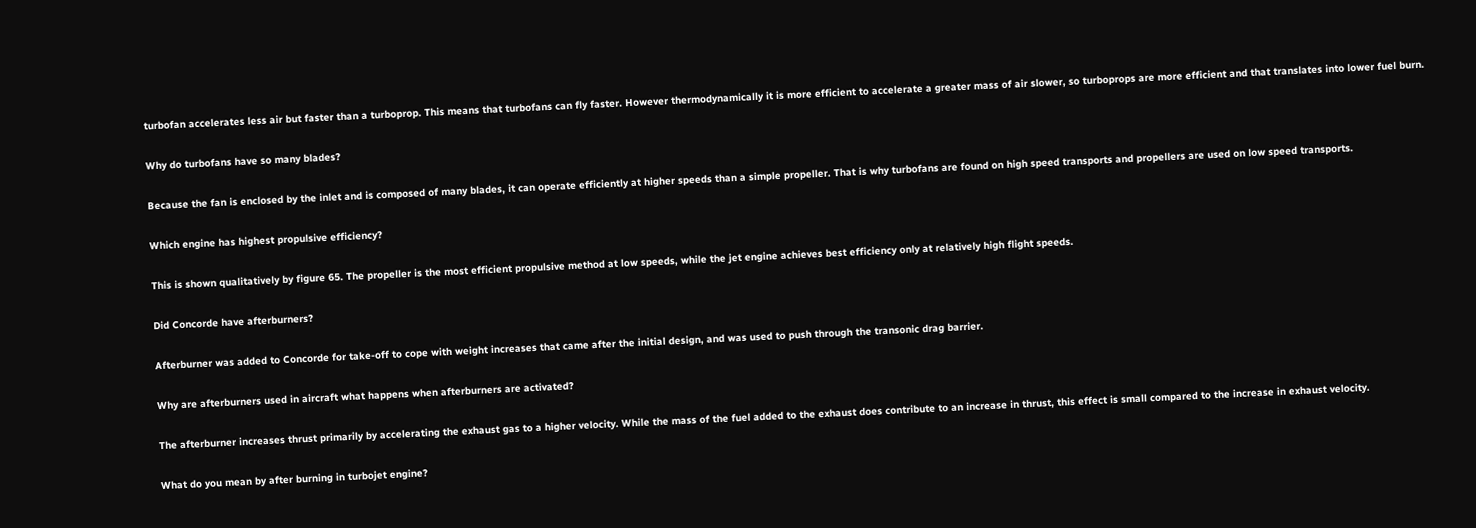turbofan accelerates less air but faster than a turboprop. This means that turbofans can fly faster. However thermodynamically it is more efficient to accelerate a greater mass of air slower, so turboprops are more efficient and that translates into lower fuel burn.

Why do turbofans have so many blades?

Because the fan is enclosed by the inlet and is composed of many blades, it can operate efficiently at higher speeds than a simple propeller. That is why turbofans are found on high speed transports and propellers are used on low speed transports.

Which engine has highest propulsive efficiency?

This is shown qualitatively by figure 65. The propeller is the most efficient propulsive method at low speeds, while the jet engine achieves best efficiency only at relatively high flight speeds.

Did Concorde have afterburners?

Afterburner was added to Concorde for take-off to cope with weight increases that came after the initial design, and was used to push through the transonic drag barrier.

Why are afterburners used in aircraft what happens when afterburners are activated?

The afterburner increases thrust primarily by accelerating the exhaust gas to a higher velocity. While the mass of the fuel added to the exhaust does contribute to an increase in thrust, this effect is small compared to the increase in exhaust velocity.

What do you mean by after burning in turbojet engine?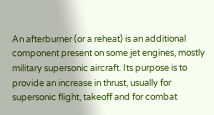An afterburner (or a reheat) is an additional component present on some jet engines, mostly military supersonic aircraft. Its purpose is to provide an increase in thrust, usually for supersonic flight, takeoff and for combat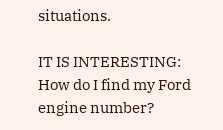situations.

IT IS INTERESTING:  How do I find my Ford engine number?